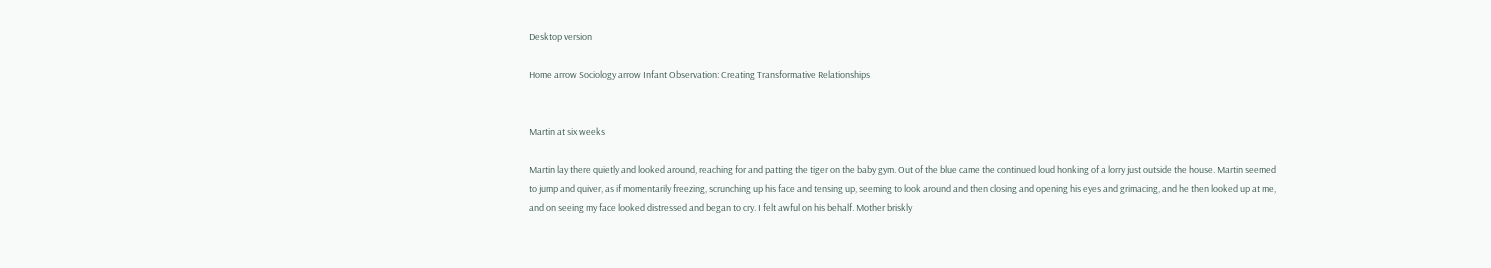Desktop version

Home arrow Sociology arrow Infant Observation: Creating Transformative Relationships


Martin at six weeks

Martin lay there quietly and looked around, reaching for and patting the tiger on the baby gym. Out of the blue came the continued loud honking of a lorry just outside the house. Martin seemed to jump and quiver, as if momentarily freezing, scrunching up his face and tensing up, seeming to look around and then closing and opening his eyes and grimacing, and he then looked up at me, and on seeing my face looked distressed and began to cry. I felt awful on his behalf. Mother briskly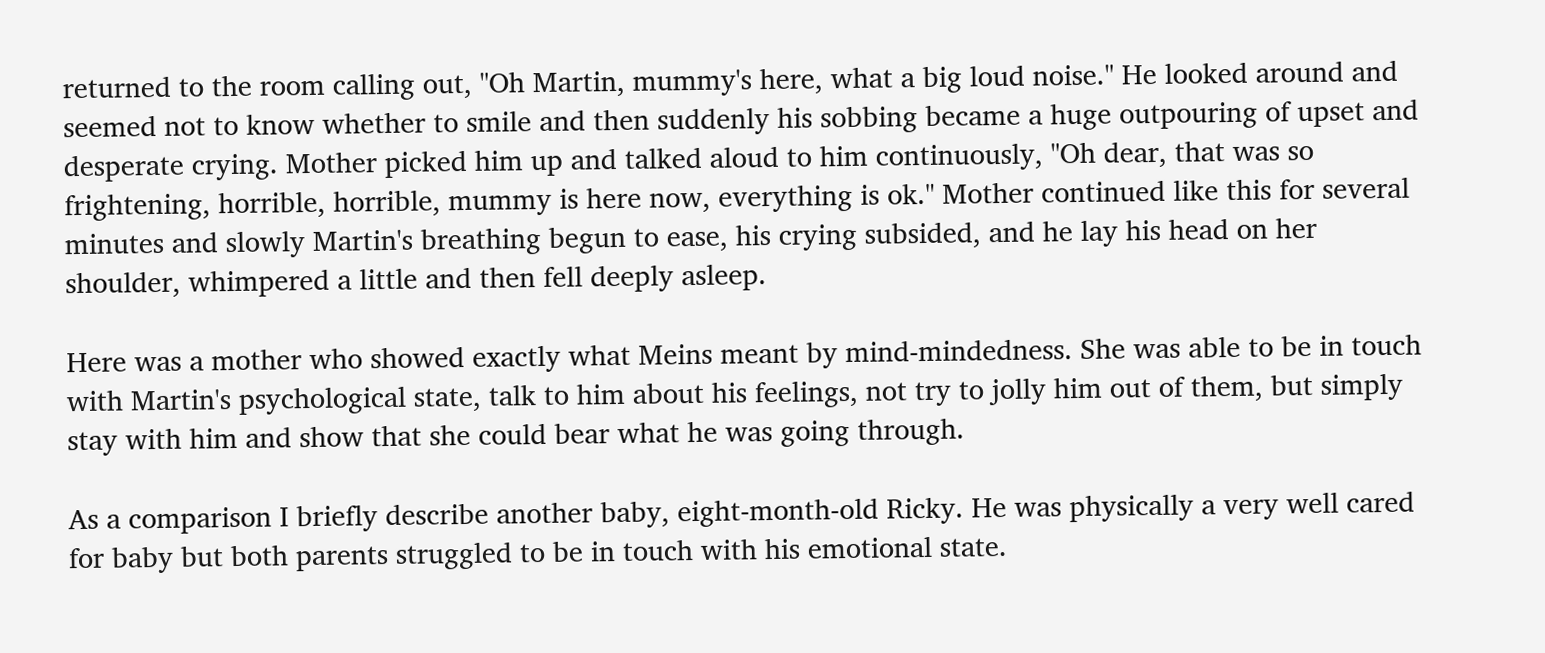returned to the room calling out, "Oh Martin, mummy's here, what a big loud noise." He looked around and seemed not to know whether to smile and then suddenly his sobbing became a huge outpouring of upset and desperate crying. Mother picked him up and talked aloud to him continuously, "Oh dear, that was so frightening, horrible, horrible, mummy is here now, everything is ok." Mother continued like this for several minutes and slowly Martin's breathing begun to ease, his crying subsided, and he lay his head on her shoulder, whimpered a little and then fell deeply asleep.

Here was a mother who showed exactly what Meins meant by mind-mindedness. She was able to be in touch with Martin's psychological state, talk to him about his feelings, not try to jolly him out of them, but simply stay with him and show that she could bear what he was going through.

As a comparison I briefly describe another baby, eight-month-old Ricky. He was physically a very well cared for baby but both parents struggled to be in touch with his emotional state.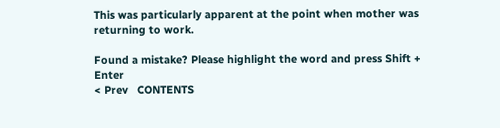This was particularly apparent at the point when mother was returning to work.

Found a mistake? Please highlight the word and press Shift + Enter
< Prev   CONTENTS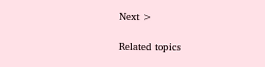Next >

Related topics